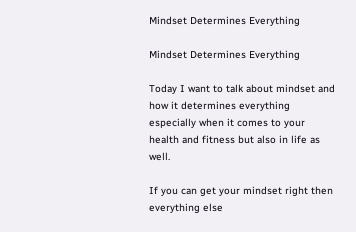Mindset Determines Everything

Mindset Determines Everything

Today I want to talk about mindset and how it determines everything especially when it comes to your health and fitness but also in life as well.

If you can get your mindset right then everything else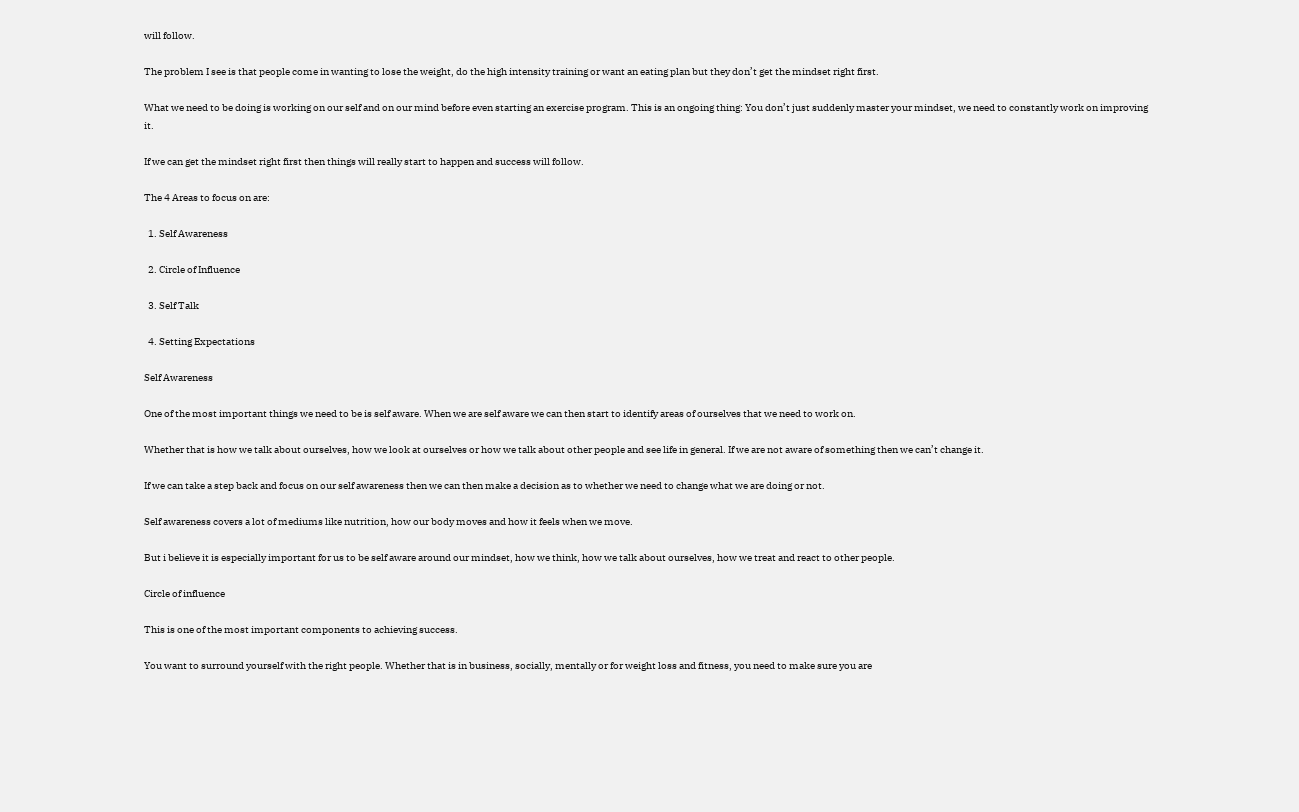will follow.

The problem I see is that people come in wanting to lose the weight, do the high intensity training or want an eating plan but they don’t get the mindset right first.

What we need to be doing is working on our self and on our mind before even starting an exercise program. This is an ongoing thing: You don’t just suddenly master your mindset, we need to constantly work on improving it.

If we can get the mindset right first then things will really start to happen and success will follow.

The 4 Areas to focus on are:

  1. Self Awareness

  2. Circle of Influence

  3. Self Talk

  4. Setting Expectations

Self Awareness

One of the most important things we need to be is self aware. When we are self aware we can then start to identify areas of ourselves that we need to work on.

Whether that is how we talk about ourselves, how we look at ourselves or how we talk about other people and see life in general. If we are not aware of something then we can’t change it.

If we can take a step back and focus on our self awareness then we can then make a decision as to whether we need to change what we are doing or not.

Self awareness covers a lot of mediums like nutrition, how our body moves and how it feels when we move.

But i believe it is especially important for us to be self aware around our mindset, how we think, how we talk about ourselves, how we treat and react to other people.

Circle of influence

This is one of the most important components to achieving success.

You want to surround yourself with the right people. Whether that is in business, socially, mentally or for weight loss and fitness, you need to make sure you are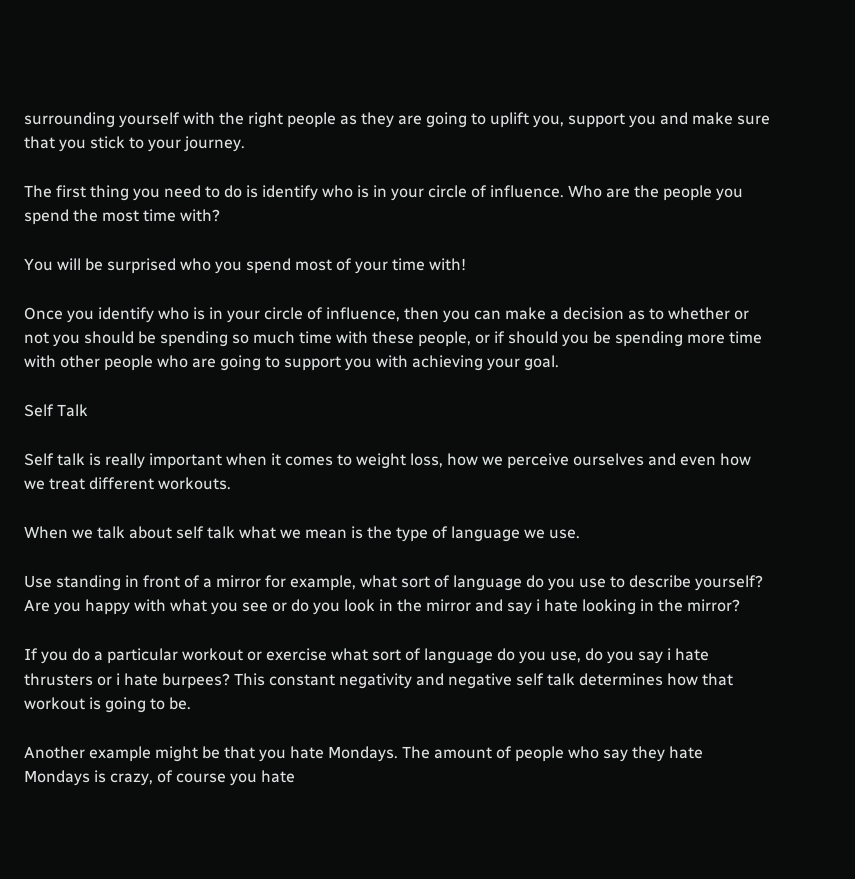surrounding yourself with the right people as they are going to uplift you, support you and make sure that you stick to your journey.

The first thing you need to do is identify who is in your circle of influence. Who are the people you spend the most time with?

You will be surprised who you spend most of your time with!

Once you identify who is in your circle of influence, then you can make a decision as to whether or not you should be spending so much time with these people, or if should you be spending more time with other people who are going to support you with achieving your goal.

Self Talk

Self talk is really important when it comes to weight loss, how we perceive ourselves and even how we treat different workouts.

When we talk about self talk what we mean is the type of language we use.

Use standing in front of a mirror for example, what sort of language do you use to describe yourself? Are you happy with what you see or do you look in the mirror and say i hate looking in the mirror?

If you do a particular workout or exercise what sort of language do you use, do you say i hate thrusters or i hate burpees? This constant negativity and negative self talk determines how that workout is going to be.

Another example might be that you hate Mondays. The amount of people who say they hate Mondays is crazy, of course you hate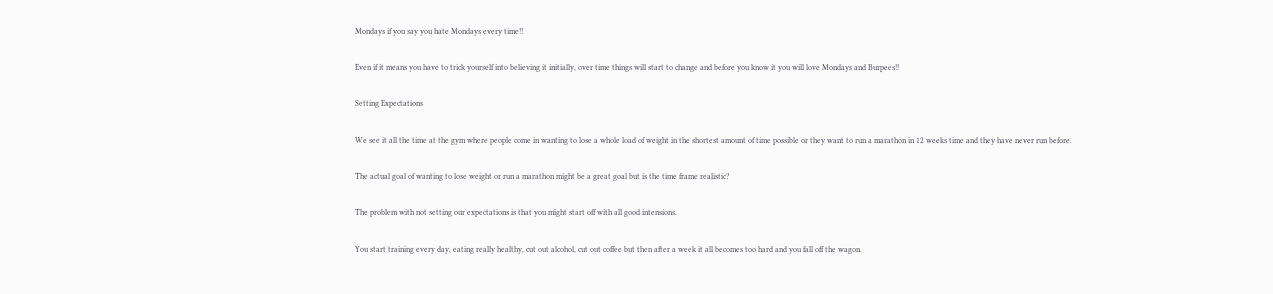Mondays if you say you hate Mondays every time!!

Even if it means you have to trick yourself into believing it initially, over time things will start to change and before you know it you will love Mondays and Burpees!!

Setting Expectations

We see it all the time at the gym where people come in wanting to lose a whole load of weight in the shortest amount of time possible or they want to run a marathon in 12 weeks time and they have never run before.

The actual goal of wanting to lose weight or run a marathon might be a great goal but is the time frame realistic?

The problem with not setting our expectations is that you might start off with all good intensions.

You start training every day, eating really healthy, cut out alcohol, cut out coffee but then after a week it all becomes too hard and you fall off the wagon.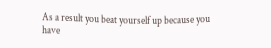As a result you beat yourself up because you have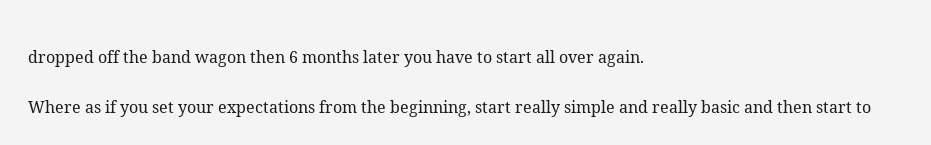dropped off the band wagon then 6 months later you have to start all over again.

Where as if you set your expectations from the beginning, start really simple and really basic and then start to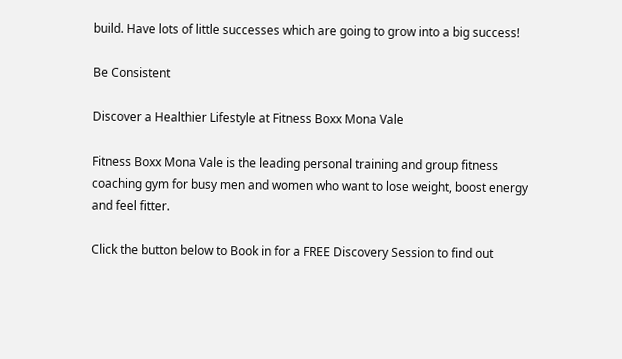build. Have lots of little successes which are going to grow into a big success!

Be Consistent

Discover a Healthier Lifestyle at Fitness Boxx Mona Vale

Fitness Boxx Mona Vale is the leading personal training and group fitness coaching gym for busy men and women who want to lose weight, boost energy and feel fitter.

Click the button below to Book in for a FREE Discovery Session to find out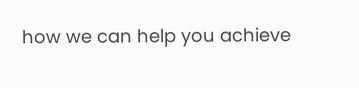how we can help you achieve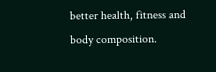better health, fitness and body composition.